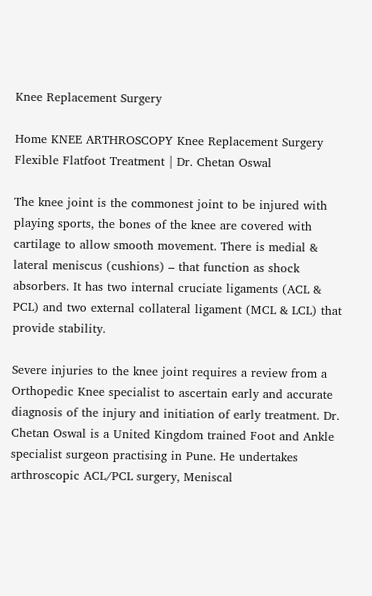Knee Replacement Surgery

Home KNEE ARTHROSCOPY Knee Replacement Surgery
Flexible Flatfoot Treatment | Dr. Chetan Oswal

The knee joint is the commonest joint to be injured with playing sports, the bones of the knee are covered with cartilage to allow smooth movement. There is medial & lateral meniscus (cushions) – that function as shock absorbers. It has two internal cruciate ligaments (ACL & PCL) and two external collateral ligament (MCL & LCL) that provide stability.

Severe injuries to the knee joint requires a review from a Orthopedic Knee specialist to ascertain early and accurate diagnosis of the injury and initiation of early treatment. Dr. Chetan Oswal is a United Kingdom trained Foot and Ankle specialist surgeon practising in Pune. He undertakes arthroscopic ACL/PCL surgery, Meniscal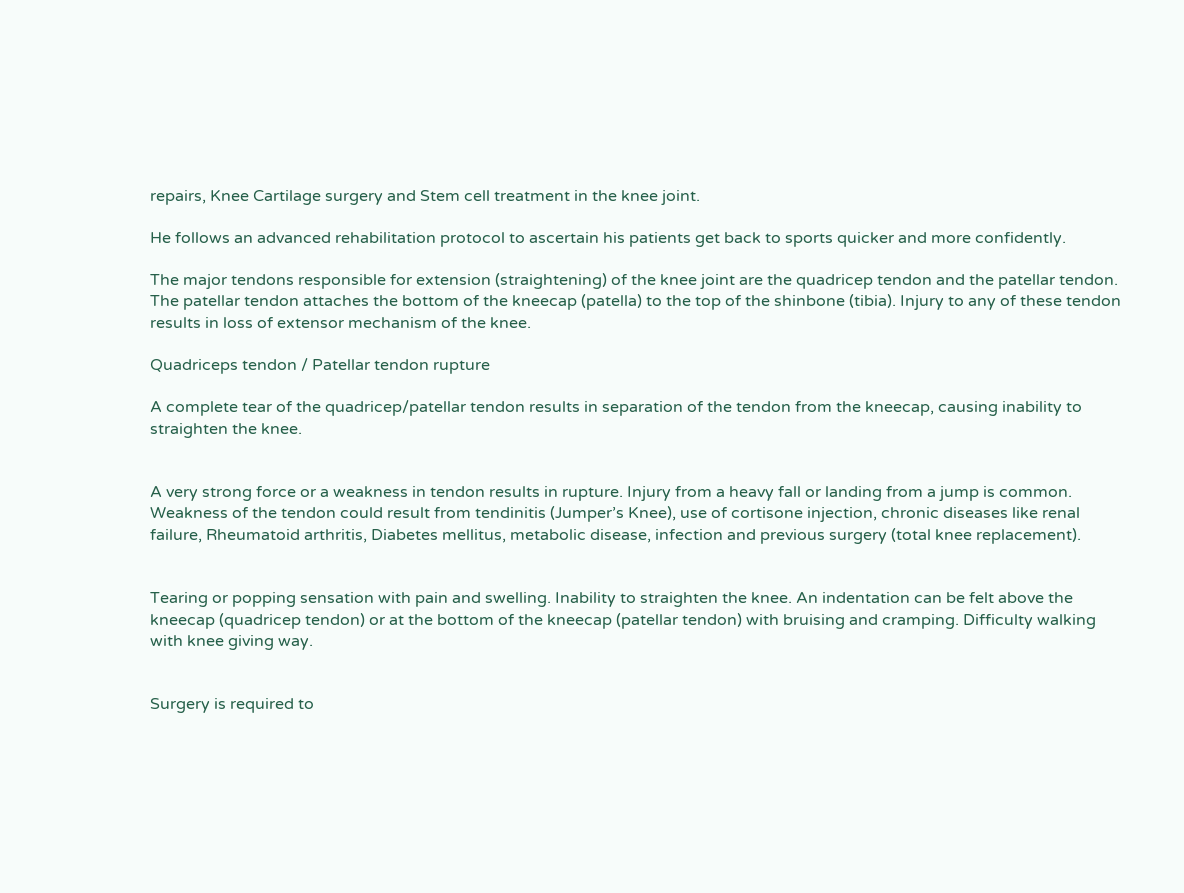repairs, Knee Cartilage surgery and Stem cell treatment in the knee joint.

He follows an advanced rehabilitation protocol to ascertain his patients get back to sports quicker and more confidently.

The major tendons responsible for extension (straightening) of the knee joint are the quadricep tendon and the patellar tendon. The patellar tendon attaches the bottom of the kneecap (patella) to the top of the shinbone (tibia). Injury to any of these tendon results in loss of extensor mechanism of the knee.

Quadriceps tendon / Patellar tendon rupture

A complete tear of the quadricep/patellar tendon results in separation of the tendon from the kneecap, causing inability to straighten the knee.


A very strong force or a weakness in tendon results in rupture. Injury from a heavy fall or landing from a jump is common. Weakness of the tendon could result from tendinitis (Jumper’s Knee), use of cortisone injection, chronic diseases like renal failure, Rheumatoid arthritis, Diabetes mellitus, metabolic disease, infection and previous surgery (total knee replacement).


Tearing or popping sensation with pain and swelling. Inability to straighten the knee. An indentation can be felt above the kneecap (quadricep tendon) or at the bottom of the kneecap (patellar tendon) with bruising and cramping. Difficulty walking with knee giving way.


Surgery is required to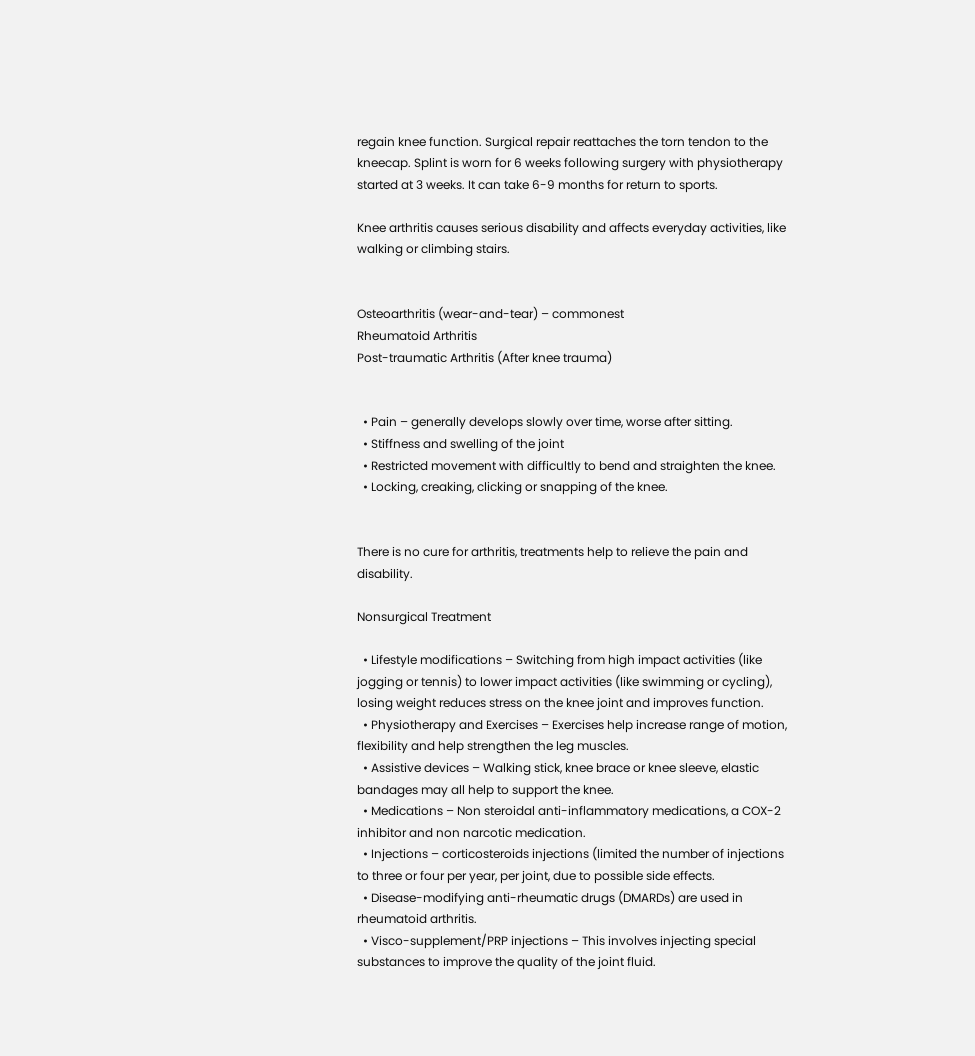regain knee function. Surgical repair reattaches the torn tendon to the kneecap. Splint is worn for 6 weeks following surgery with physiotherapy started at 3 weeks. It can take 6-9 months for return to sports.

Knee arthritis causes serious disability and affects everyday activities, like walking or climbing stairs.


Osteoarthritis (wear-and-tear) – commonest
Rheumatoid Arthritis
Post-traumatic Arthritis (After knee trauma)


  • Pain – generally develops slowly over time, worse after sitting.
  • Stiffness and swelling of the joint
  • Restricted movement with difficultly to bend and straighten the knee.
  • Locking, creaking, clicking or snapping of the knee.


There is no cure for arthritis, treatments help to relieve the pain and disability.

Nonsurgical Treatment

  • Lifestyle modifications – Switching from high impact activities (like jogging or tennis) to lower impact activities (like swimming or cycling), losing weight reduces stress on the knee joint and improves function.
  • Physiotherapy and Exercises – Exercises help increase range of motion, flexibility and help strengthen the leg muscles.
  • Assistive devices – Walking stick, knee brace or knee sleeve, elastic bandages may all help to support the knee.
  • Medications – Non steroidal anti-inflammatory medications, a COX-2 inhibitor and non narcotic medication.
  • Injections – corticosteroids injections (limited the number of injections to three or four per year, per joint, due to possible side effects.
  • Disease-modifying anti-rheumatic drugs (DMARDs) are used in rheumatoid arthritis.
  • Visco-supplement/PRP injections – This involves injecting special substances to improve the quality of the joint fluid.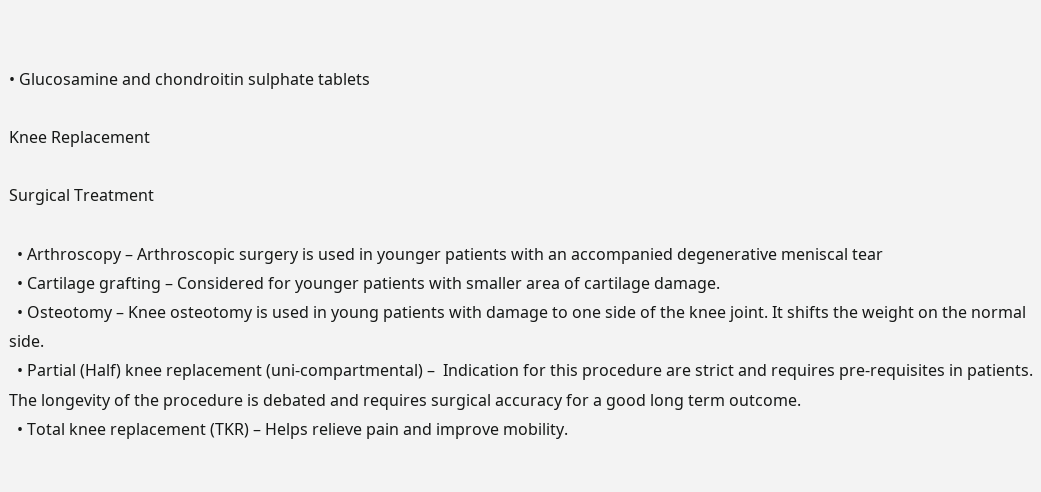• Glucosamine and chondroitin sulphate tablets

Knee Replacement

Surgical Treatment

  • Arthroscopy – Arthroscopic surgery is used in younger patients with an accompanied degenerative meniscal tear
  • Cartilage grafting – Considered for younger patients with smaller area of cartilage damage.
  • Osteotomy – Knee osteotomy is used in young patients with damage to one side of the knee joint. It shifts the weight on the normal side.
  • Partial (Half) knee replacement (uni-compartmental) –  Indication for this procedure are strict and requires pre-requisites in patients. The longevity of the procedure is debated and requires surgical accuracy for a good long term outcome.
  • Total knee replacement (TKR) – Helps relieve pain and improve mobility.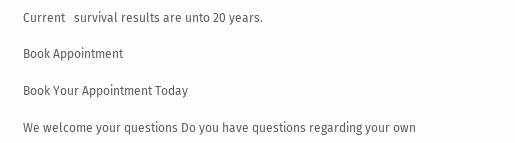Current   survival results are unto 20 years.

Book Appointment

Book Your Appointment Today

We welcome your questions Do you have questions regarding your own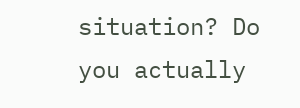situation? Do you actually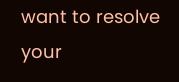want to resolve your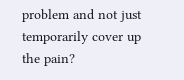problem and not just temporarily cover up the pain?